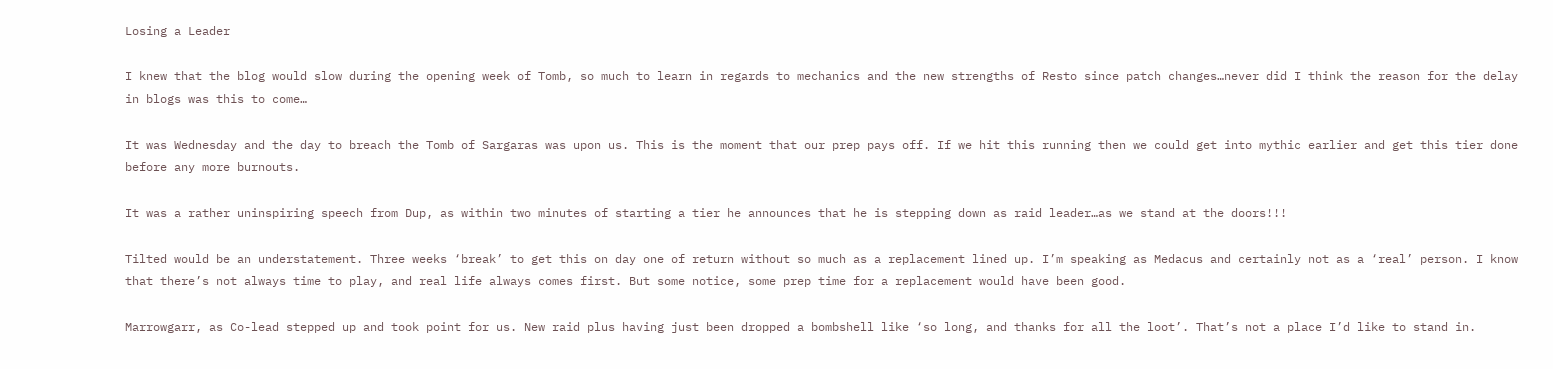Losing a Leader

I knew that the blog would slow during the opening week of Tomb, so much to learn in regards to mechanics and the new strengths of Resto since patch changes…never did I think the reason for the delay in blogs was this to come…

It was Wednesday and the day to breach the Tomb of Sargaras was upon us. This is the moment that our prep pays off. If we hit this running then we could get into mythic earlier and get this tier done before any more burnouts.

It was a rather uninspiring speech from Dup, as within two minutes of starting a tier he announces that he is stepping down as raid leader…as we stand at the doors!!!

Tilted would be an understatement. Three weeks ‘break’ to get this on day one of return without so much as a replacement lined up. I’m speaking as Medacus and certainly not as a ‘real’ person. I know that there’s not always time to play, and real life always comes first. But some notice, some prep time for a replacement would have been good.

Marrowgarr, as Co-lead stepped up and took point for us. New raid plus having just been dropped a bombshell like ‘so long, and thanks for all the loot’. That’s not a place I’d like to stand in.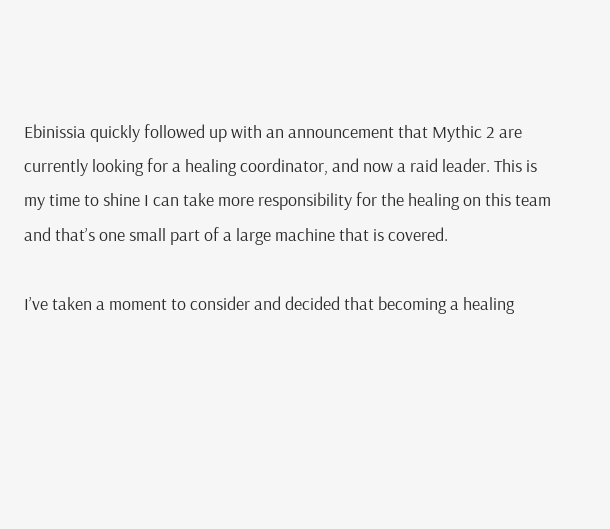Ebinissia quickly followed up with an announcement that Mythic 2 are currently looking for a healing coordinator, and now a raid leader. This is my time to shine I can take more responsibility for the healing on this team and that’s one small part of a large machine that is covered.

I’ve taken a moment to consider and decided that becoming a healing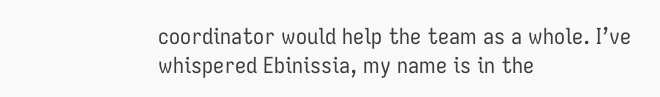coordinator would help the team as a whole. I’ve whispered Ebinissia, my name is in the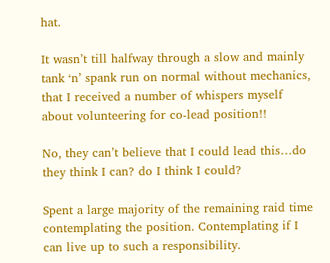hat.

It wasn’t till halfway through a slow and mainly tank ‘n’ spank run on normal without mechanics, that I received a number of whispers myself about volunteering for co-lead position!!

No, they can’t believe that I could lead this…do they think I can? do I think I could?

Spent a large majority of the remaining raid time contemplating the position. Contemplating if I can live up to such a responsibility.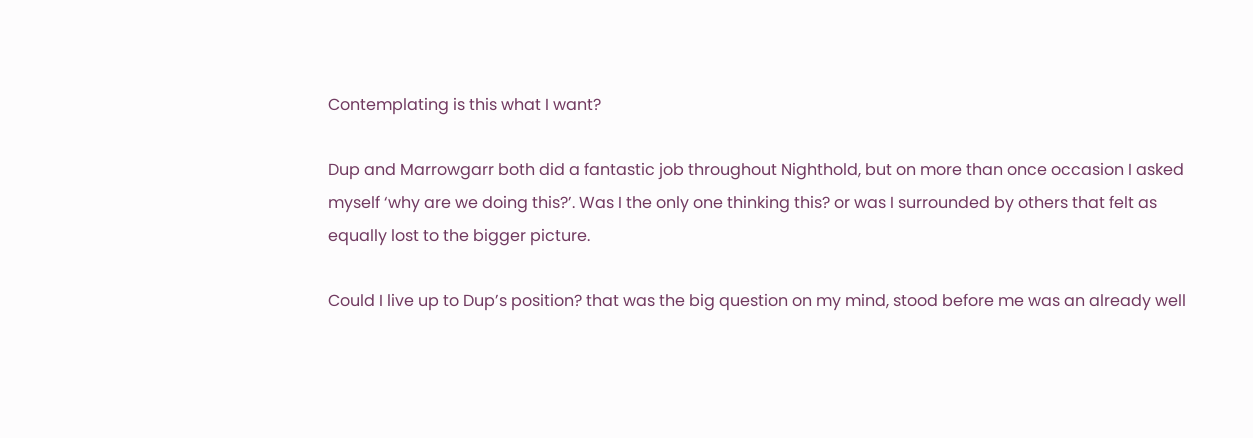Contemplating is this what I want?

Dup and Marrowgarr both did a fantastic job throughout Nighthold, but on more than once occasion I asked myself ‘why are we doing this?’. Was I the only one thinking this? or was I surrounded by others that felt as equally lost to the bigger picture.

Could I live up to Dup’s position? that was the big question on my mind, stood before me was an already well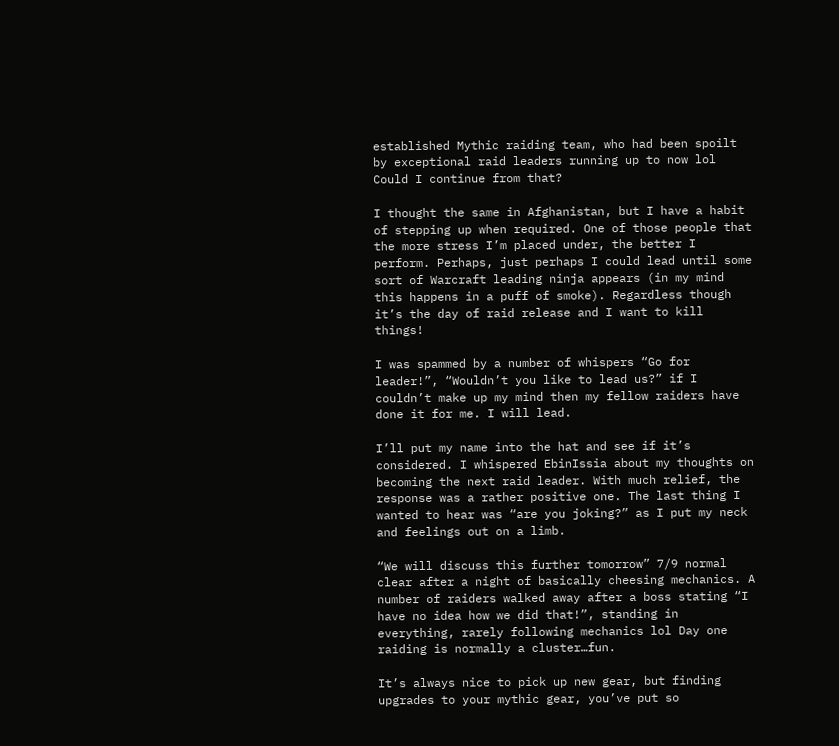established Mythic raiding team, who had been spoilt by exceptional raid leaders running up to now lol Could I continue from that?

I thought the same in Afghanistan, but I have a habit of stepping up when required. One of those people that the more stress I’m placed under, the better I perform. Perhaps, just perhaps I could lead until some sort of Warcraft leading ninja appears (in my mind this happens in a puff of smoke). Regardless though it’s the day of raid release and I want to kill things!

I was spammed by a number of whispers “Go for leader!”, “Wouldn’t you like to lead us?” if I couldn’t make up my mind then my fellow raiders have done it for me. I will lead.

I’ll put my name into the hat and see if it’s considered. I whispered EbinIssia about my thoughts on becoming the next raid leader. With much relief, the response was a rather positive one. The last thing I wanted to hear was “are you joking?” as I put my neck and feelings out on a limb.

“We will discuss this further tomorrow” 7/9 normal clear after a night of basically cheesing mechanics. A number of raiders walked away after a boss stating “I have no idea how we did that!”, standing in everything, rarely following mechanics lol Day one raiding is normally a cluster…fun.

It’s always nice to pick up new gear, but finding upgrades to your mythic gear, you’ve put so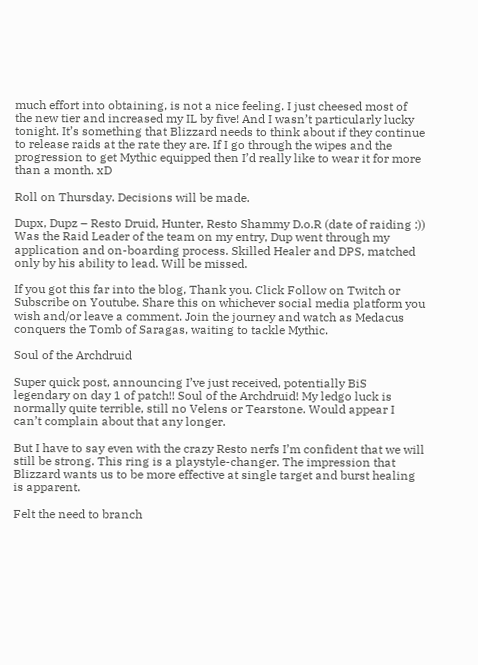much effort into obtaining, is not a nice feeling. I just cheesed most of the new tier and increased my IL by five! And I wasn’t particularly lucky tonight. It’s something that Blizzard needs to think about if they continue to release raids at the rate they are. If I go through the wipes and the progression to get Mythic equipped then I’d really like to wear it for more than a month. xD

Roll on Thursday. Decisions will be made.

Dupx, Dupz – Resto Druid, Hunter, Resto Shammy D.o.R (date of raiding :)) Was the Raid Leader of the team on my entry, Dup went through my application and on-boarding process. Skilled Healer and DPS, matched only by his ability to lead. Will be missed.

If you got this far into the blog, Thank you. Click Follow on Twitch or Subscribe on Youtube. Share this on whichever social media platform you wish and/or leave a comment. Join the journey and watch as Medacus conquers the Tomb of Saragas, waiting to tackle Mythic.

Soul of the Archdruid

Super quick post, announcing I’ve just received, potentially BiS legendary on day 1 of patch!! Soul of the Archdruid! My ledgo luck is normally quite terrible, still no Velens or Tearstone. Would appear I can’t complain about that any longer.

But I have to say even with the crazy Resto nerfs I’m confident that we will still be strong. This ring is a playstyle-changer. The impression that Blizzard wants us to be more effective at single target and burst healing is apparent.

Felt the need to branch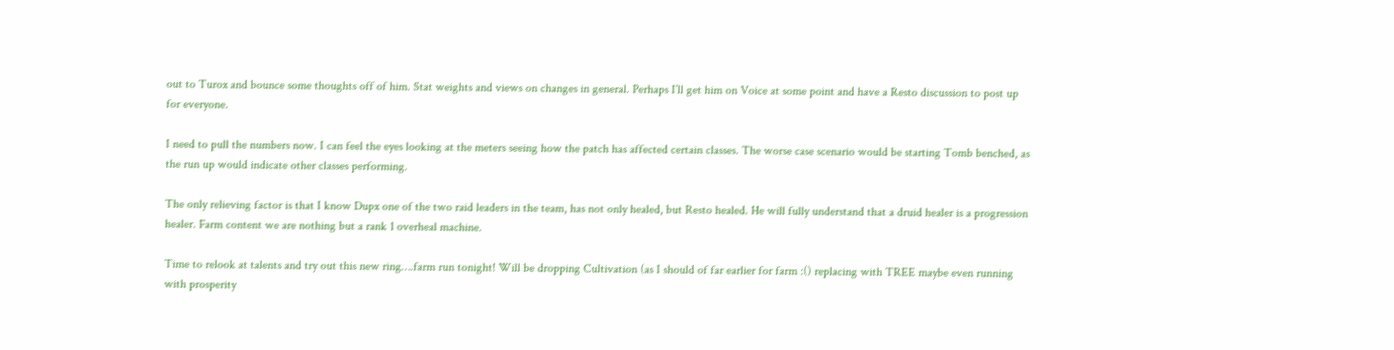out to Turox and bounce some thoughts off of him. Stat weights and views on changes in general. Perhaps I’ll get him on Voice at some point and have a Resto discussion to post up for everyone.

I need to pull the numbers now. I can feel the eyes looking at the meters seeing how the patch has affected certain classes. The worse case scenario would be starting Tomb benched, as the run up would indicate other classes performing.

The only relieving factor is that I know Dupx one of the two raid leaders in the team, has not only healed, but Resto healed. He will fully understand that a druid healer is a progression healer. Farm content we are nothing but a rank 1 overheal machine.

Time to relook at talents and try out this new ring….farm run tonight! Will be dropping Cultivation (as I should of far earlier for farm :() replacing with TREE maybe even running with prosperity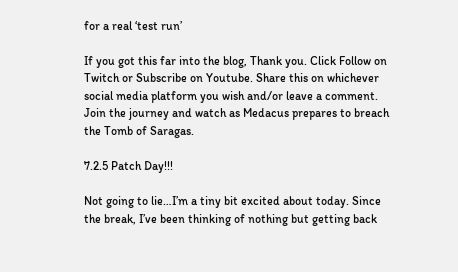for a real ‘test run’

If you got this far into the blog, Thank you. Click Follow on Twitch or Subscribe on Youtube. Share this on whichever social media platform you wish and/or leave a comment. Join the journey and watch as Medacus prepares to breach the Tomb of Saragas.

7.2.5 Patch Day!!!

Not going to lie…I’m a tiny bit excited about today. Since the break, I’ve been thinking of nothing but getting back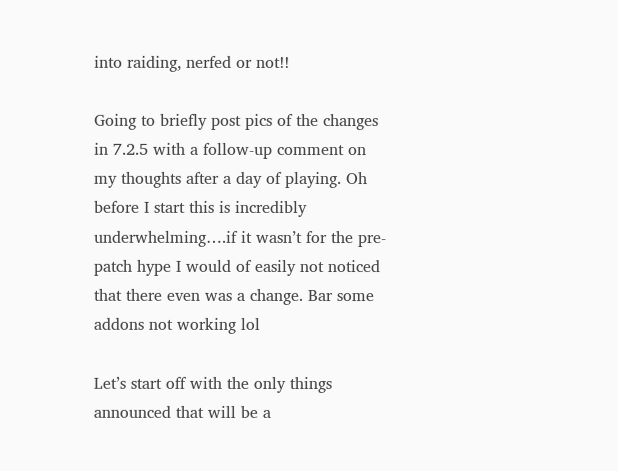into raiding, nerfed or not!!

Going to briefly post pics of the changes in 7.2.5 with a follow-up comment on my thoughts after a day of playing. Oh before I start this is incredibly underwhelming….if it wasn’t for the pre-patch hype I would of easily not noticed that there even was a change. Bar some addons not working lol

Let’s start off with the only things announced that will be a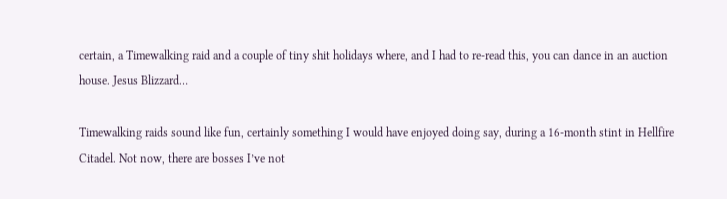certain, a Timewalking raid and a couple of tiny shit holidays where, and I had to re-read this, you can dance in an auction house. Jesus Blizzard…

Timewalking raids sound like fun, certainly something I would have enjoyed doing say, during a 16-month stint in Hellfire Citadel. Not now, there are bosses I’ve not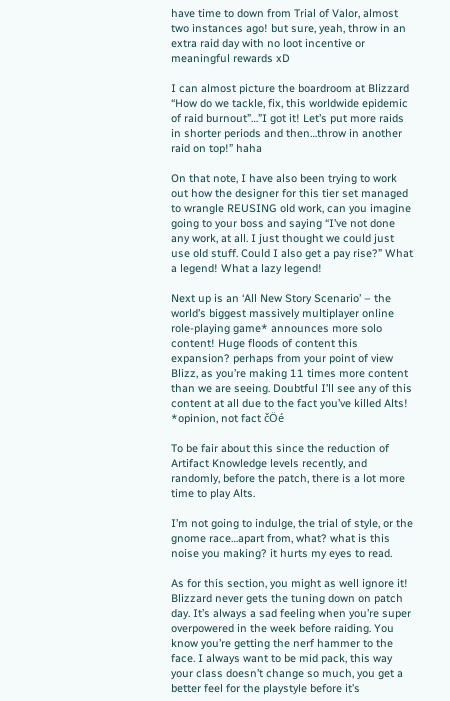have time to down from Trial of Valor, almost two instances ago! but sure, yeah, throw in an extra raid day with no loot incentive or meaningful rewards xD

I can almost picture the boardroom at Blizzard “How do we tackle, fix, this worldwide epidemic of raid burnout”…”I got it! Let’s put more raids in shorter periods and then…throw in another raid on top!” haha

On that note, I have also been trying to work out how the designer for this tier set managed to wrangle REUSING old work, can you imagine going to your boss and saying “I’ve not done any work, at all. I just thought we could just use old stuff. Could I also get a pay rise?” What a legend! What a lazy legend!

Next up is an ‘All New Story Scenario’ – the world’s biggest massively multiplayer online role-playing game* announces more solo content! Huge floods of content this expansion? perhaps from your point of view Blizz, as you’re making 11 times more content than we are seeing. Doubtful I’ll see any of this content at all due to the fact you’ve killed Alts!
*opinion, not fact čÖé

To be fair about this since the reduction of Artifact Knowledge levels recently, and randomly, before the patch, there is a lot more time to play Alts.

I’m not going to indulge, the trial of style, or the gnome race…apart from, what? what is this noise you making? it hurts my eyes to read.

As for this section, you might as well ignore it! Blizzard never gets the tuning down on patch day. It’s always a sad feeling when you’re super overpowered in the week before raiding. You know you’re getting the nerf hammer to the face. I always want to be mid pack, this way your class doesn’t change so much, you get a better feel for the playstyle before it’s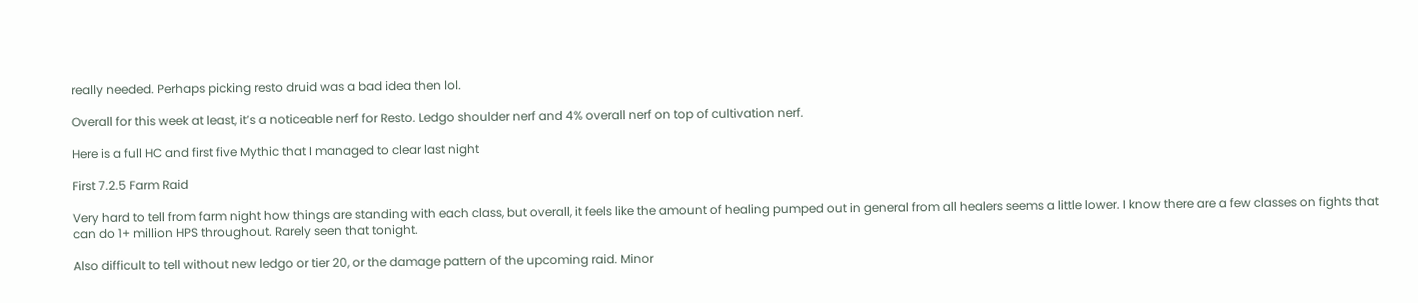really needed. Perhaps picking resto druid was a bad idea then lol.

Overall for this week at least, it’s a noticeable nerf for Resto. Ledgo shoulder nerf and 4% overall nerf on top of cultivation nerf.

Here is a full HC and first five Mythic that I managed to clear last night

First 7.2.5 Farm Raid

Very hard to tell from farm night how things are standing with each class, but overall, it feels like the amount of healing pumped out in general from all healers seems a little lower. I know there are a few classes on fights that can do 1+ million HPS throughout. Rarely seen that tonight.

Also difficult to tell without new ledgo or tier 20, or the damage pattern of the upcoming raid. Minor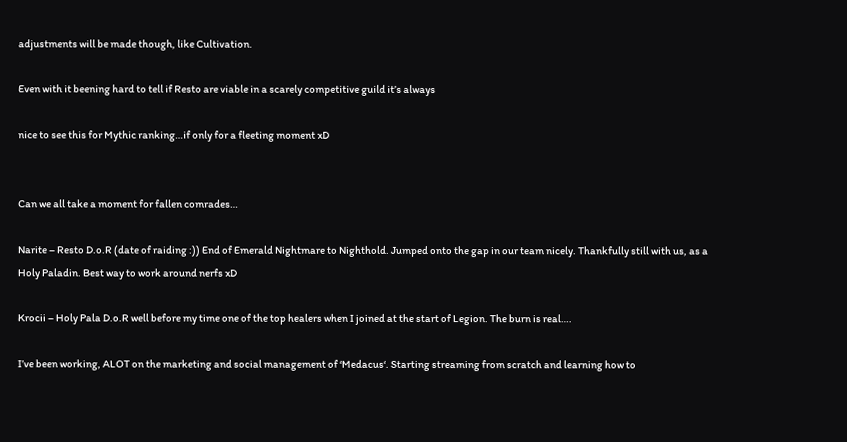adjustments will be made though, like Cultivation.

Even with it beening hard to tell if Resto are viable in a scarely competitive guild it’s always

nice to see this for Mythic ranking…if only for a fleeting moment xD


Can we all take a moment for fallen comrades…

Narite – Resto D.o.R (date of raiding :)) End of Emerald Nightmare to Nighthold. Jumped onto the gap in our team nicely. Thankfully still with us, as a Holy Paladin. Best way to work around nerfs xD

Krocii – Holy Pala D.o.R well before my time one of the top healers when I joined at the start of Legion. The burn is real….

I’ve been working, ALOT on the marketing and social management of ‘Medacus‘. Starting streaming from scratch and learning how to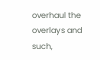overhaul the overlays and such,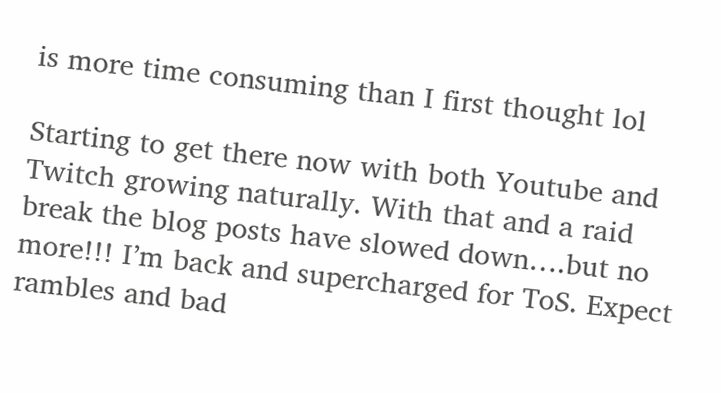is more time consuming than I first thought lol

Starting to get there now with both Youtube and Twitch growing naturally. With that and a raid break the blog posts have slowed down….but no more!!! I’m back and supercharged for ToS. Expect rambles and bad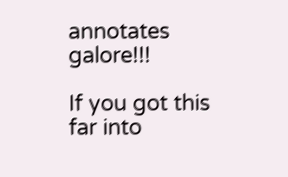annotates galore!!!

If you got this far into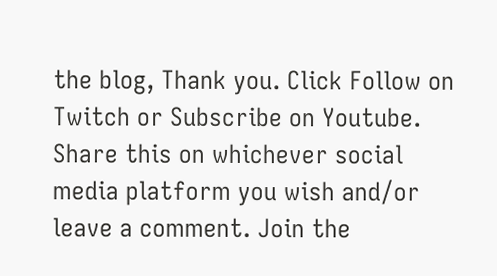the blog, Thank you. Click Follow on Twitch or Subscribe on Youtube. Share this on whichever social media platform you wish and/or leave a comment. Join the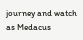journey and watch as Medacus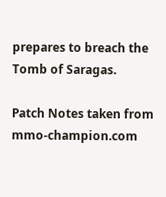prepares to breach the Tomb of Saragas.

Patch Notes taken from mmo-champion.com